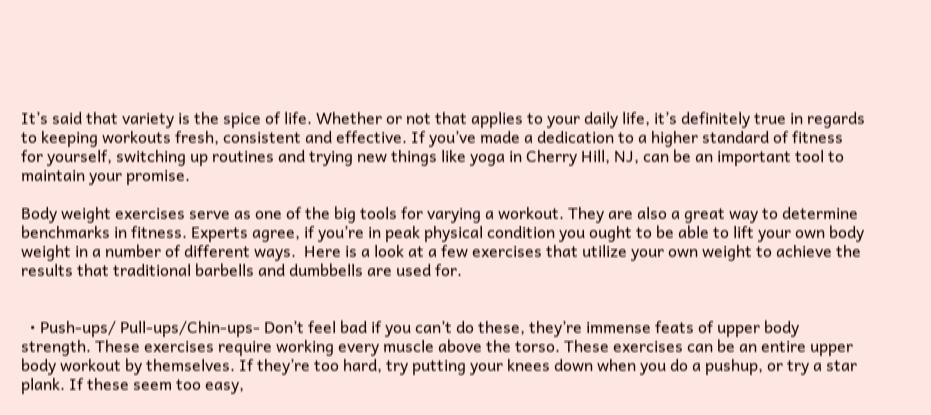It’s said that variety is the spice of life. Whether or not that applies to your daily life, it’s definitely true in regards to keeping workouts fresh, consistent and effective. If you’ve made a dedication to a higher standard of fitness for yourself, switching up routines and trying new things like yoga in Cherry Hill, NJ, can be an important tool to maintain your promise.

Body weight exercises serve as one of the big tools for varying a workout. They are also a great way to determine benchmarks in fitness. Experts agree, if you’re in peak physical condition you ought to be able to lift your own body weight in a number of different ways.  Here is a look at a few exercises that utilize your own weight to achieve the results that traditional barbells and dumbbells are used for.


  • Push-ups/ Pull-ups/Chin-ups- Don’t feel bad if you can’t do these, they’re immense feats of upper body strength. These exercises require working every muscle above the torso. These exercises can be an entire upper body workout by themselves. If they’re too hard, try putting your knees down when you do a pushup, or try a star plank. If these seem too easy,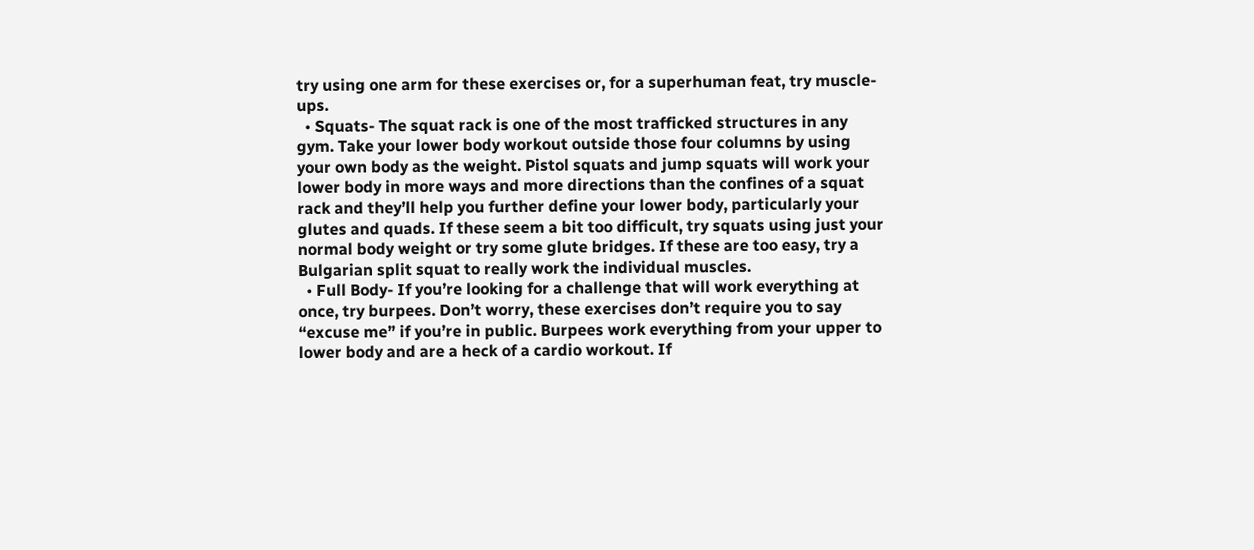try using one arm for these exercises or, for a superhuman feat, try muscle-ups.
  • Squats- The squat rack is one of the most trafficked structures in any gym. Take your lower body workout outside those four columns by using your own body as the weight. Pistol squats and jump squats will work your lower body in more ways and more directions than the confines of a squat rack and they’ll help you further define your lower body, particularly your glutes and quads. If these seem a bit too difficult, try squats using just your normal body weight or try some glute bridges. If these are too easy, try a Bulgarian split squat to really work the individual muscles.
  • Full Body- If you’re looking for a challenge that will work everything at once, try burpees. Don’t worry, these exercises don’t require you to say “excuse me” if you’re in public. Burpees work everything from your upper to lower body and are a heck of a cardio workout. If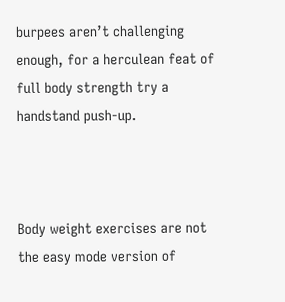burpees aren’t challenging enough, for a herculean feat of full body strength try a handstand push-up.



Body weight exercises are not the easy mode version of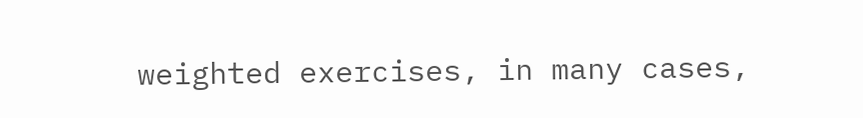weighted exercises, in many cases,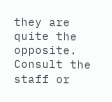they are quite the opposite. Consult the staff or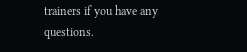trainers if you have any questions.